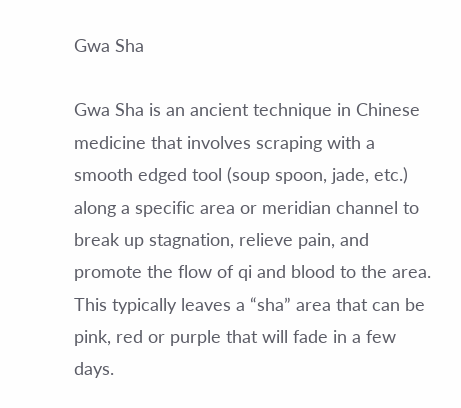Gwa Sha

Gwa Sha is an ancient technique in Chinese medicine that involves scraping with a smooth edged tool (soup spoon, jade, etc.) along a specific area or meridian channel to break up stagnation, relieve pain, and promote the flow of qi and blood to the area.  This typically leaves a “sha” area that can be pink, red or purple that will fade in a few days.